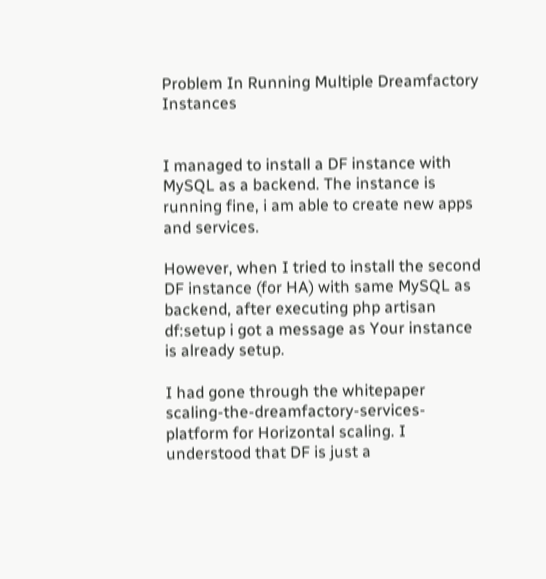Problem In Running Multiple Dreamfactory Instances


I managed to install a DF instance with MySQL as a backend. The instance is running fine, i am able to create new apps and services.

However, when I tried to install the second DF instance (for HA) with same MySQL as backend, after executing php artisan df:setup i got a message as Your instance is already setup.

I had gone through the whitepaper scaling-the-dreamfactory-services-platform for Horizontal scaling. I understood that DF is just a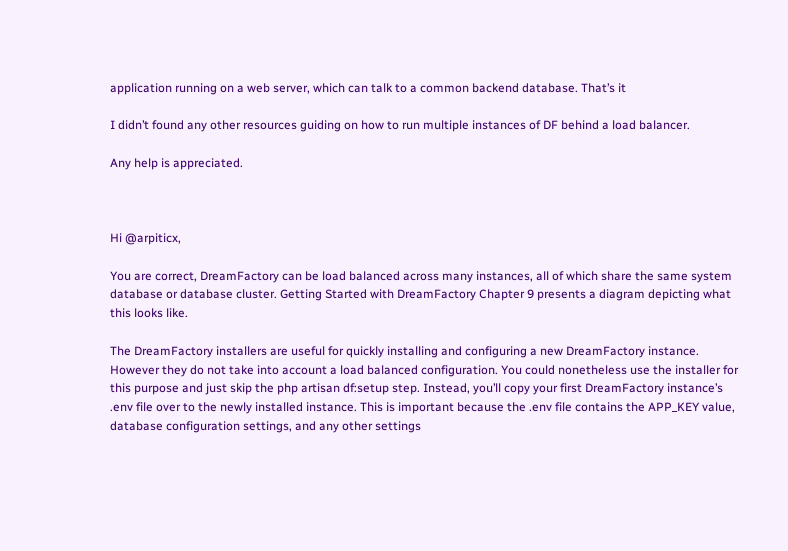application running on a web server, which can talk to a common backend database. That’s it

I didn’t found any other resources guiding on how to run multiple instances of DF behind a load balancer.

Any help is appreciated.



Hi @arpiticx,

You are correct, DreamFactory can be load balanced across many instances, all of which share the same system database or database cluster. Getting Started with DreamFactory Chapter 9 presents a diagram depicting what this looks like.

The DreamFactory installers are useful for quickly installing and configuring a new DreamFactory instance. However they do not take into account a load balanced configuration. You could nonetheless use the installer for this purpose and just skip the php artisan df:setup step. Instead, you’ll copy your first DreamFactory instance’s .env file over to the newly installed instance. This is important because the .env file contains the APP_KEY value, database configuration settings, and any other settings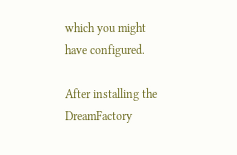which you might have configured.

After installing the DreamFactory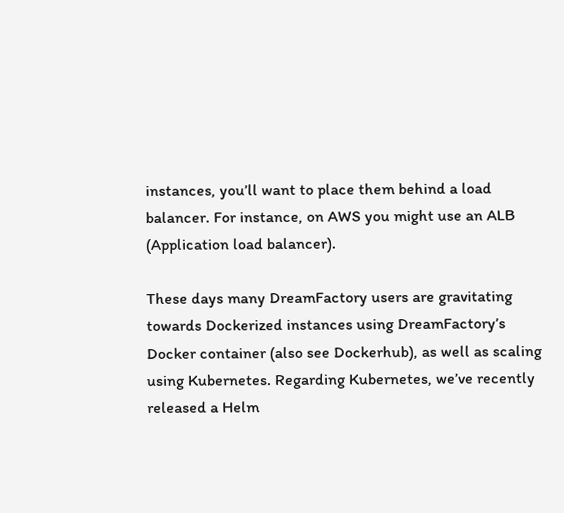instances, you’ll want to place them behind a load balancer. For instance, on AWS you might use an ALB (Application load balancer).

These days many DreamFactory users are gravitating towards Dockerized instances using DreamFactory’s Docker container (also see Dockerhub), as well as scaling using Kubernetes. Regarding Kubernetes, we’ve recently released a Helm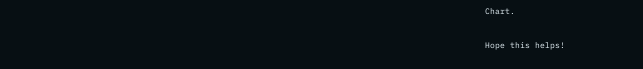Chart.

Hope this helps!